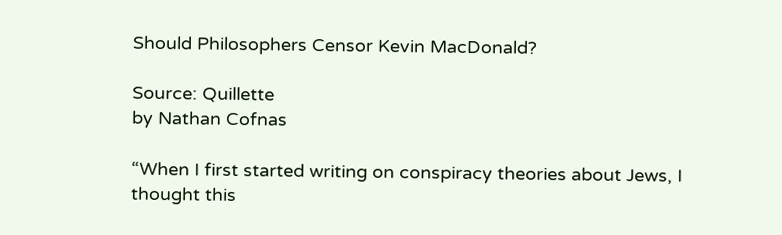Should Philosophers Censor Kevin MacDonald?

Source: Quillette
by Nathan Cofnas

“When I first started writing on conspiracy theories about Jews, I thought this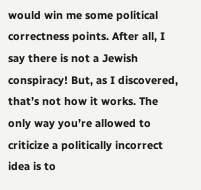would win me some political correctness points. After all, I say there is not a Jewish conspiracy! But, as I discovered, that’s not how it works. The only way you’re allowed to criticize a politically incorrect idea is to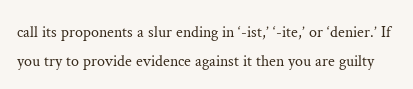call its proponents a slur ending in ‘-ist,’ ‘-ite,’ or ‘denier.’ If you try to provide evidence against it then you are guilty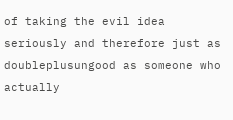of taking the evil idea seriously and therefore just as doubleplusungood as someone who actually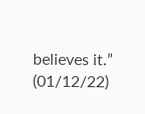believes it.” (01/12/22)